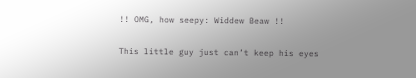!! OMG, how seepy: Widdew Beaw !!

This little guy just can’t keep his eyes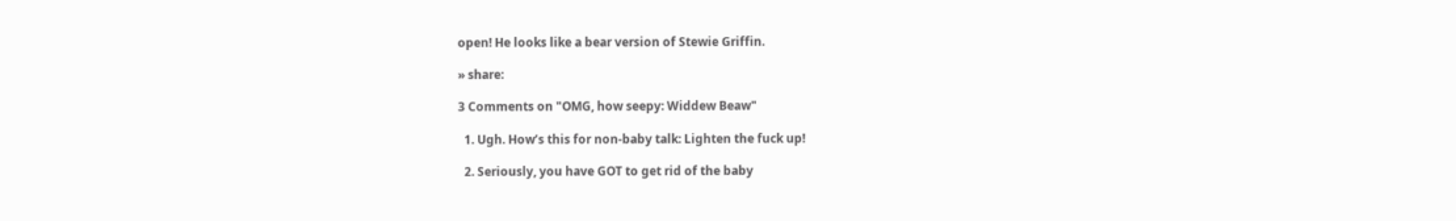open! He looks like a bear version of Stewie Griffin.

» share:

3 Comments on "OMG, how seepy: Widdew Beaw"

  1. Ugh. How’s this for non-baby talk: Lighten the fuck up!

  2. Seriously, you have GOT to get rid of the baby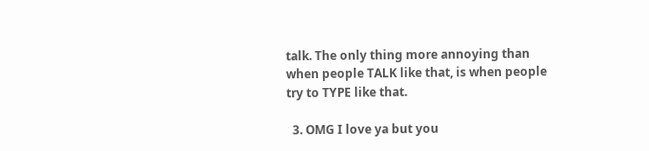talk. The only thing more annoying than when people TALK like that, is when people try to TYPE like that.

  3. OMG I love ya but you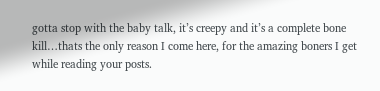gotta stop with the baby talk, it’s creepy and it’s a complete bone kill…thats the only reason I come here, for the amazing boners I get while reading your posts.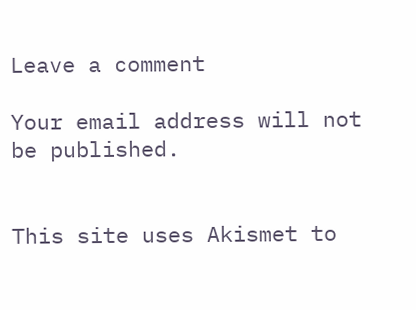Leave a comment

Your email address will not be published.


This site uses Akismet to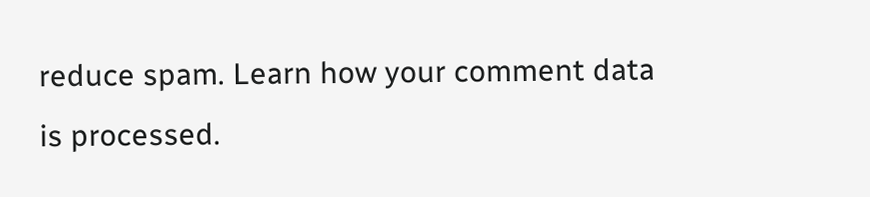reduce spam. Learn how your comment data is processed.